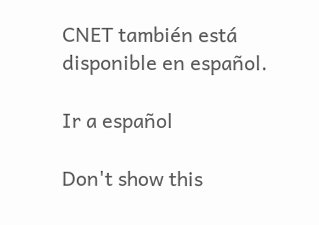CNET también está disponible en español.

Ir a español

Don't show this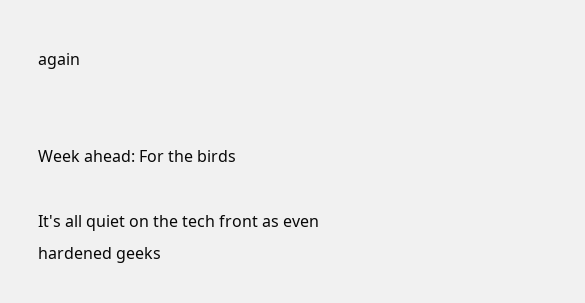again


Week ahead: For the birds

It's all quiet on the tech front as even hardened geeks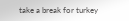take a break for turkey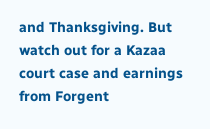and Thanksgiving. But watch out for a Kazaa court case and earnings from Forgent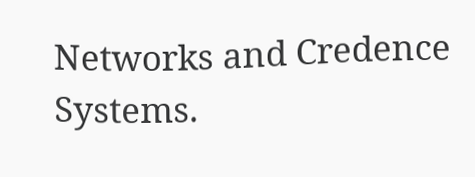Networks and Credence Systems.